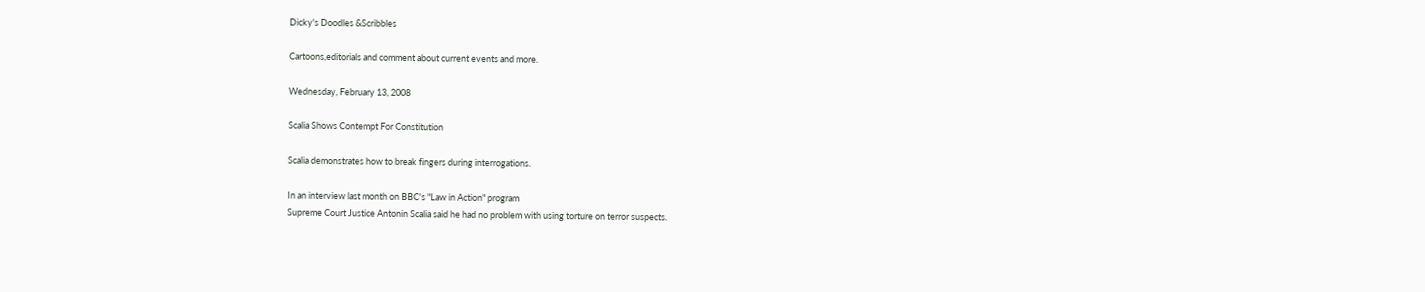Dicky's Doodles &Scribbles

Cartoons,editorials and comment about current events and more.

Wednesday, February 13, 2008

Scalia Shows Contempt For Constitution

Scalia demonstrates how to break fingers during interrogations.

In an interview last month on BBC's "Law in Action" program
Supreme Court Justice Antonin Scalia said he had no problem with using torture on terror suspects.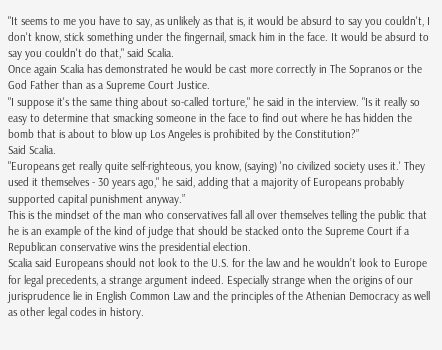"It seems to me you have to say, as unlikely as that is, it would be absurd to say you couldn't, I don't know, stick something under the fingernail, smack him in the face. It would be absurd to say you couldn't do that," said Scalia.
Once again Scalia has demonstrated he would be cast more correctly in The Sopranos or the God Father than as a Supreme Court Justice.
"I suppose it's the same thing about so-called torture," he said in the interview. "Is it really so easy to determine that smacking someone in the face to find out where he has hidden the bomb that is about to blow up Los Angeles is prohibited by the Constitution?”
Said Scalia.
"Europeans get really quite self-righteous, you know, (saying) 'no civilized society uses it.' They used it themselves - 30 years ago," he said, adding that a majority of Europeans probably supported capital punishment anyway.”
This is the mindset of the man who conservatives fall all over themselves telling the public that he is an example of the kind of judge that should be stacked onto the Supreme Court if a Republican conservative wins the presidential election.
Scalia said Europeans should not look to the U.S. for the law and he wouldn’t look to Europe for legal precedents, a strange argument indeed. Especially strange when the origins of our jurisprudence lie in English Common Law and the principles of the Athenian Democracy as well as other legal codes in history.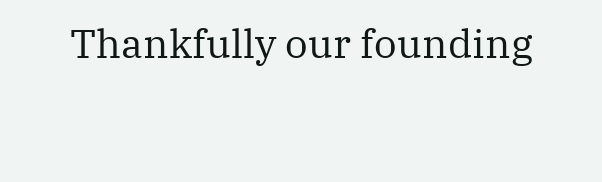Thankfully our founding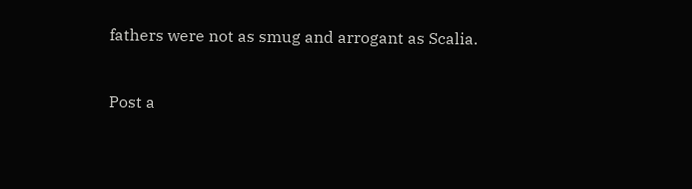fathers were not as smug and arrogant as Scalia.


Post a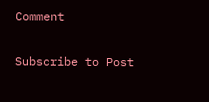Comment

Subscribe to Post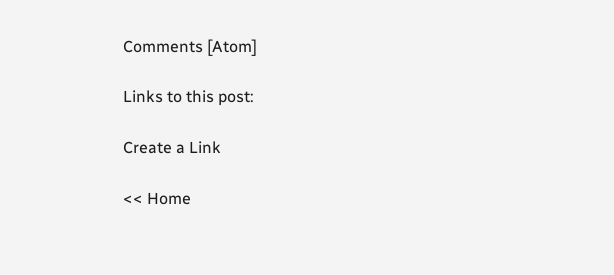Comments [Atom]

Links to this post:

Create a Link

<< Home